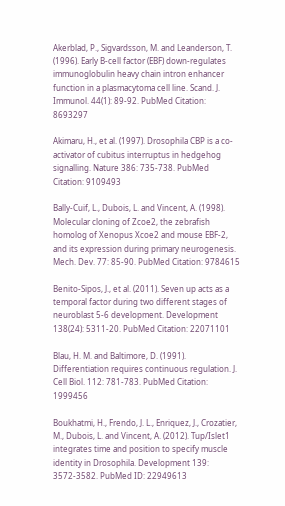Akerblad, P., Sigvardsson, M. and Leanderson, T. (1996). Early B-cell factor (EBF) down-regulates immunoglobulin heavy chain intron enhancer function in a plasmacytoma cell line. Scand. J. Immunol. 44(1): 89-92. PubMed Citation: 8693297

Akimaru, H., et al. (1997). Drosophila CBP is a co-activator of cubitus interruptus in hedgehog signalling. Nature 386: 735-738. PubMed Citation: 9109493

Bally-Cuif, L., Dubois, L. and Vincent, A. (1998). Molecular cloning of Zcoe2, the zebrafish homolog of Xenopus Xcoe2 and mouse EBF-2, and its expression during primary neurogenesis. Mech. Dev. 77: 85-90. PubMed Citation: 9784615

Benito-Sipos, J., et al. (2011). Seven up acts as a temporal factor during two different stages of neuroblast 5-6 development. Development 138(24): 5311-20. PubMed Citation: 22071101

Blau, H. M. and Baltimore, D. (1991). Differentiation requires continuous regulation. J. Cell Biol. 112: 781-783. PubMed Citation: 1999456

Boukhatmi, H., Frendo, J. L., Enriquez, J., Crozatier, M., Dubois, L. and Vincent, A. (2012). Tup/Islet1 integrates time and position to specify muscle identity in Drosophila. Development 139: 3572-3582. PubMed ID: 22949613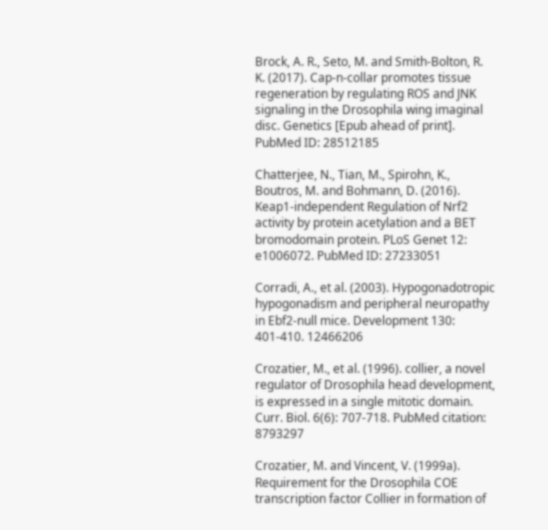Brock, A. R., Seto, M. and Smith-Bolton, R. K. (2017). Cap-n-collar promotes tissue regeneration by regulating ROS and JNK signaling in the Drosophila wing imaginal disc. Genetics [Epub ahead of print]. PubMed ID: 28512185

Chatterjee, N., Tian, M., Spirohn, K., Boutros, M. and Bohmann, D. (2016). Keap1-independent Regulation of Nrf2 activity by protein acetylation and a BET bromodomain protein. PLoS Genet 12: e1006072. PubMed ID: 27233051

Corradi, A., et al. (2003). Hypogonadotropic hypogonadism and peripheral neuropathy in Ebf2-null mice. Development 130: 401-410. 12466206

Crozatier, M., et al. (1996). collier, a novel regulator of Drosophila head development, is expressed in a single mitotic domain. Curr. Biol. 6(6): 707-718. PubMed citation: 8793297

Crozatier, M. and Vincent, V. (1999a). Requirement for the Drosophila COE transcription factor Collier in formation of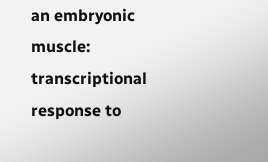an embryonic muscle: transcriptional response to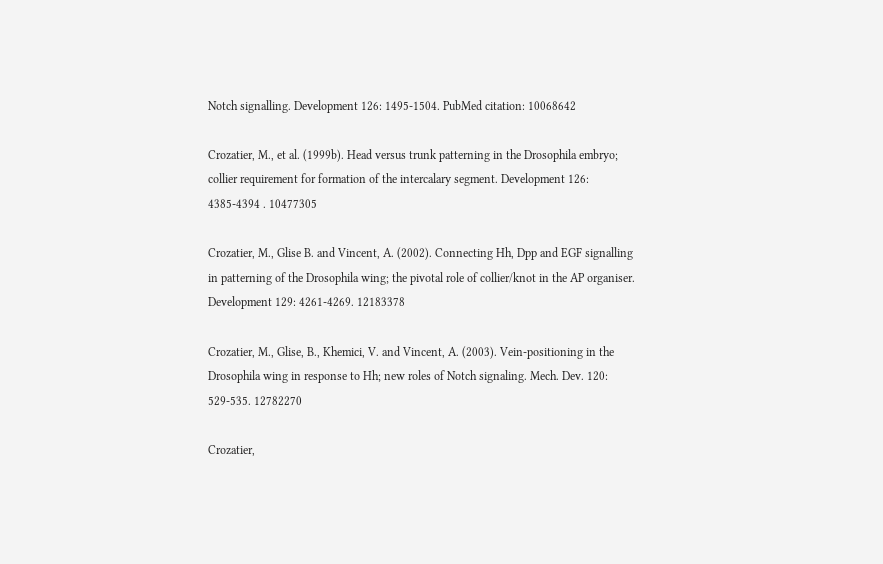Notch signalling. Development 126: 1495-1504. PubMed citation: 10068642

Crozatier, M., et al. (1999b). Head versus trunk patterning in the Drosophila embryo; collier requirement for formation of the intercalary segment. Development 126: 4385-4394 . 10477305

Crozatier, M., Glise B. and Vincent, A. (2002). Connecting Hh, Dpp and EGF signalling in patterning of the Drosophila wing; the pivotal role of collier/knot in the AP organiser. Development 129: 4261-4269. 12183378

Crozatier, M., Glise, B., Khemici, V. and Vincent, A. (2003). Vein-positioning in the Drosophila wing in response to Hh; new roles of Notch signaling. Mech. Dev. 120: 529-535. 12782270

Crozatier,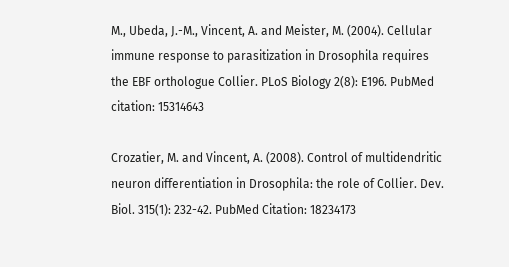M., Ubeda, J.-M., Vincent, A. and Meister, M. (2004). Cellular immune response to parasitization in Drosophila requires the EBF orthologue Collier. PLoS Biology 2(8): E196. PubMed citation: 15314643

Crozatier, M. and Vincent, A. (2008). Control of multidendritic neuron differentiation in Drosophila: the role of Collier. Dev. Biol. 315(1): 232-42. PubMed Citation: 18234173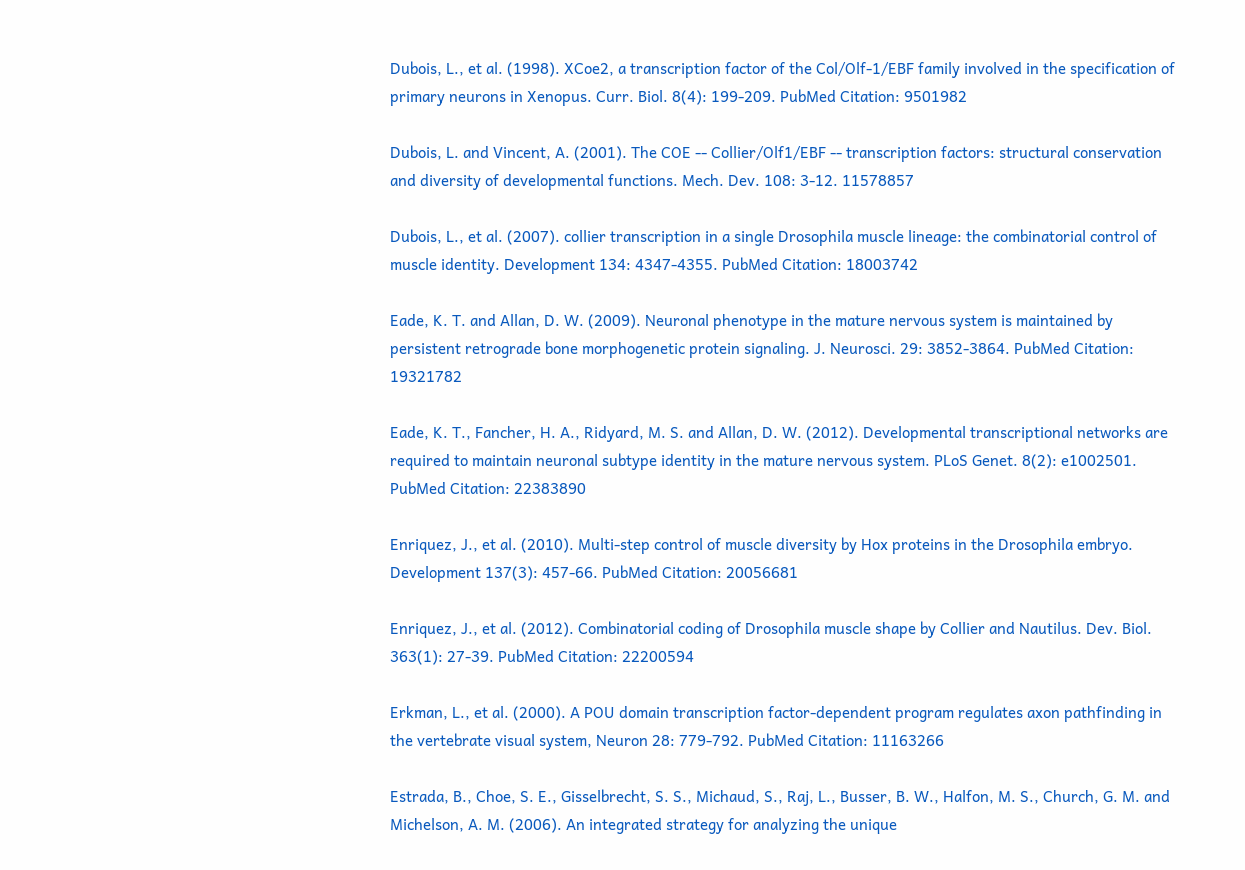Dubois, L., et al. (1998). XCoe2, a transcription factor of the Col/Olf-1/EBF family involved in the specification of primary neurons in Xenopus. Curr. Biol. 8(4): 199-209. PubMed Citation: 9501982

Dubois, L. and Vincent, A. (2001). The COE -- Collier/Olf1/EBF -- transcription factors: structural conservation and diversity of developmental functions. Mech. Dev. 108: 3-12. 11578857

Dubois, L., et al. (2007). collier transcription in a single Drosophila muscle lineage: the combinatorial control of muscle identity. Development 134: 4347-4355. PubMed Citation: 18003742

Eade, K. T. and Allan, D. W. (2009). Neuronal phenotype in the mature nervous system is maintained by persistent retrograde bone morphogenetic protein signaling. J. Neurosci. 29: 3852-3864. PubMed Citation: 19321782

Eade, K. T., Fancher, H. A., Ridyard, M. S. and Allan, D. W. (2012). Developmental transcriptional networks are required to maintain neuronal subtype identity in the mature nervous system. PLoS Genet. 8(2): e1002501. PubMed Citation: 22383890

Enriquez, J., et al. (2010). Multi-step control of muscle diversity by Hox proteins in the Drosophila embryo. Development 137(3): 457-66. PubMed Citation: 20056681

Enriquez, J., et al. (2012). Combinatorial coding of Drosophila muscle shape by Collier and Nautilus. Dev. Biol. 363(1): 27-39. PubMed Citation: 22200594

Erkman, L., et al. (2000). A POU domain transcription factor-dependent program regulates axon pathfinding in the vertebrate visual system, Neuron 28: 779-792. PubMed Citation: 11163266

Estrada, B., Choe, S. E., Gisselbrecht, S. S., Michaud, S., Raj, L., Busser, B. W., Halfon, M. S., Church, G. M. and Michelson, A. M. (2006). An integrated strategy for analyzing the unique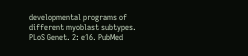developmental programs of different myoblast subtypes. PLoS Genet. 2: e16. PubMed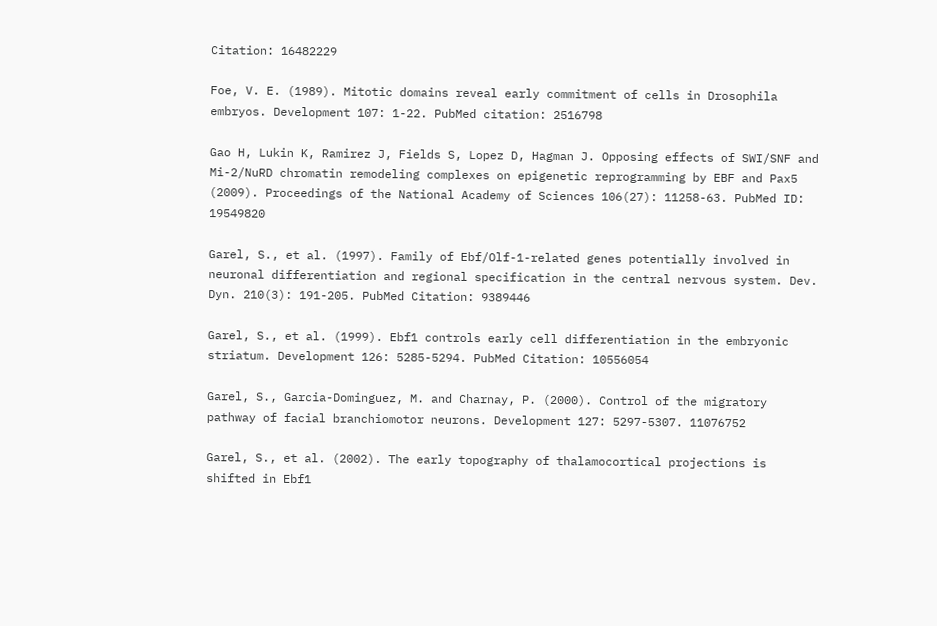Citation: 16482229

Foe, V. E. (1989). Mitotic domains reveal early commitment of cells in Drosophila embryos. Development 107: 1-22. PubMed citation: 2516798

Gao H, Lukin K, Ramirez J, Fields S, Lopez D, Hagman J. Opposing effects of SWI/SNF and Mi-2/NuRD chromatin remodeling complexes on epigenetic reprogramming by EBF and Pax5 (2009). Proceedings of the National Academy of Sciences 106(27): 11258-63. PubMed ID: 19549820

Garel, S., et al. (1997). Family of Ebf/Olf-1-related genes potentially involved in neuronal differentiation and regional specification in the central nervous system. Dev. Dyn. 210(3): 191-205. PubMed Citation: 9389446

Garel, S., et al. (1999). Ebf1 controls early cell differentiation in the embryonic striatum. Development 126: 5285-5294. PubMed Citation: 10556054

Garel, S., Garcia-Dominguez, M. and Charnay, P. (2000). Control of the migratory pathway of facial branchiomotor neurons. Development 127: 5297-5307. 11076752

Garel, S., et al. (2002). The early topography of thalamocortical projections is shifted in Ebf1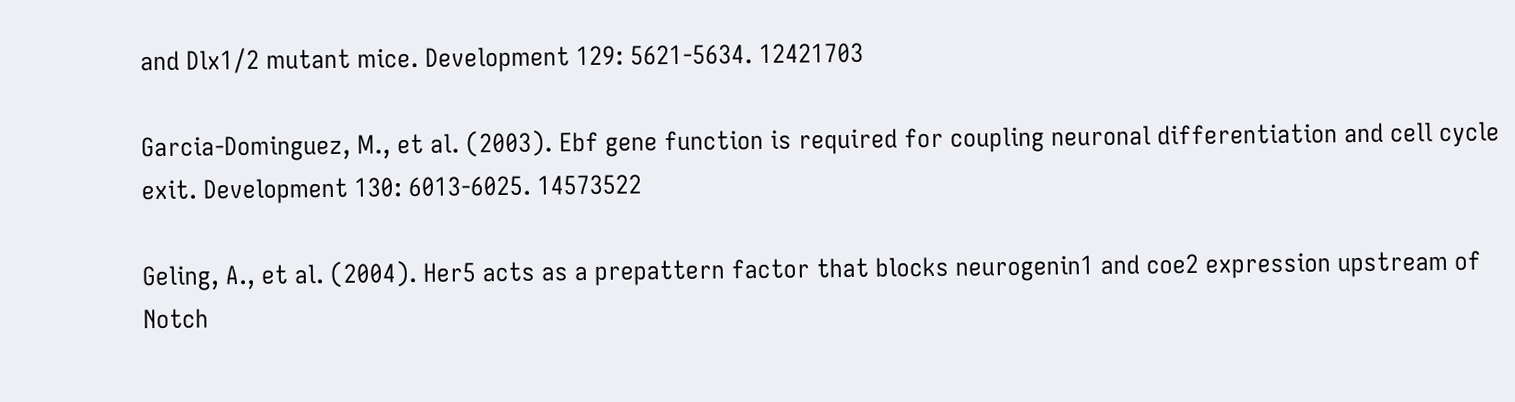and Dlx1/2 mutant mice. Development 129: 5621-5634. 12421703

Garcia-Dominguez, M., et al. (2003). Ebf gene function is required for coupling neuronal differentiation and cell cycle exit. Development 130: 6013-6025. 14573522

Geling, A., et al. (2004). Her5 acts as a prepattern factor that blocks neurogenin1 and coe2 expression upstream of Notch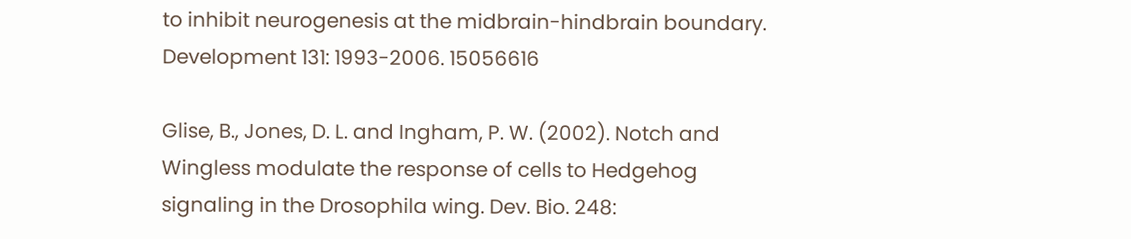to inhibit neurogenesis at the midbrain-hindbrain boundary. Development 131: 1993-2006. 15056616

Glise, B., Jones, D. L. and Ingham, P. W. (2002). Notch and Wingless modulate the response of cells to Hedgehog signaling in the Drosophila wing. Dev. Bio. 248: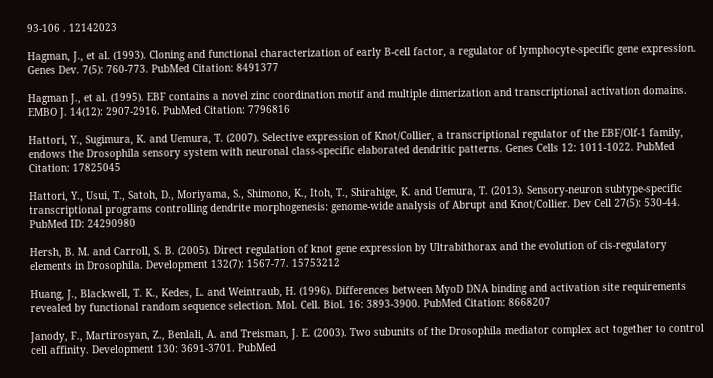93-106 . 12142023

Hagman, J., et al. (1993). Cloning and functional characterization of early B-cell factor, a regulator of lymphocyte-specific gene expression. Genes Dev. 7(5): 760-773. PubMed Citation: 8491377

Hagman J., et al. (1995). EBF contains a novel zinc coordination motif and multiple dimerization and transcriptional activation domains. EMBO J. 14(12): 2907-2916. PubMed Citation: 7796816

Hattori, Y., Sugimura, K. and Uemura, T. (2007). Selective expression of Knot/Collier, a transcriptional regulator of the EBF/Olf-1 family, endows the Drosophila sensory system with neuronal class-specific elaborated dendritic patterns. Genes Cells 12: 1011-1022. PubMed Citation: 17825045

Hattori, Y., Usui, T., Satoh, D., Moriyama, S., Shimono, K., Itoh, T., Shirahige, K. and Uemura, T. (2013). Sensory-neuron subtype-specific transcriptional programs controlling dendrite morphogenesis: genome-wide analysis of Abrupt and Knot/Collier. Dev Cell 27(5): 530-44. PubMed ID: 24290980

Hersh, B. M. and Carroll, S. B. (2005). Direct regulation of knot gene expression by Ultrabithorax and the evolution of cis-regulatory elements in Drosophila. Development 132(7): 1567-77. 15753212

Huang, J., Blackwell, T. K., Kedes, L. and Weintraub, H. (1996). Differences between MyoD DNA binding and activation site requirements revealed by functional random sequence selection. Mol. Cell. Biol. 16: 3893-3900. PubMed Citation: 8668207

Janody, F., Martirosyan, Z., Benlali, A. and Treisman, J. E. (2003). Two subunits of the Drosophila mediator complex act together to control cell affinity. Development 130: 3691-3701. PubMed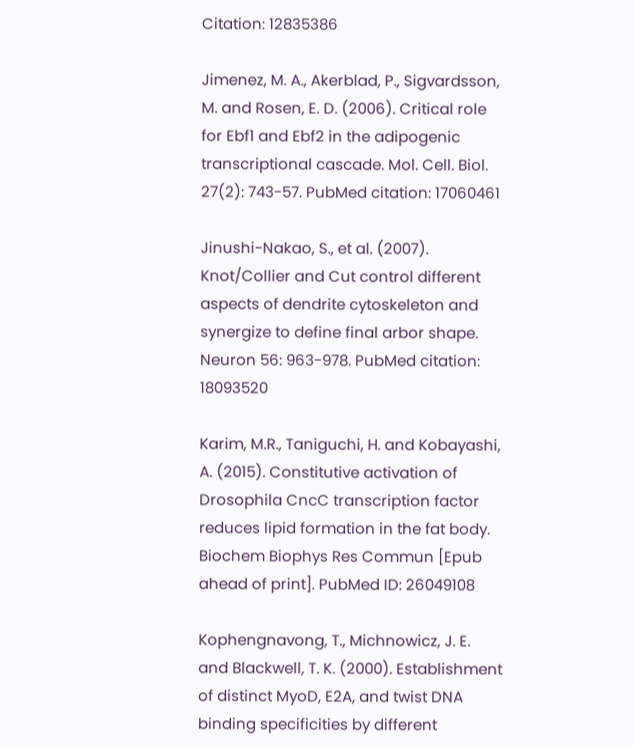Citation: 12835386

Jimenez, M. A., Akerblad, P., Sigvardsson, M. and Rosen, E. D. (2006). Critical role for Ebf1 and Ebf2 in the adipogenic transcriptional cascade. Mol. Cell. Biol. 27(2): 743-57. PubMed citation: 17060461

Jinushi-Nakao, S., et al. (2007). Knot/Collier and Cut control different aspects of dendrite cytoskeleton and synergize to define final arbor shape. Neuron 56: 963-978. PubMed citation: 18093520

Karim, M.R., Taniguchi, H. and Kobayashi, A. (2015). Constitutive activation of Drosophila CncC transcription factor reduces lipid formation in the fat body. Biochem Biophys Res Commun [Epub ahead of print]. PubMed ID: 26049108

Kophengnavong, T., Michnowicz, J. E. and Blackwell, T. K. (2000). Establishment of distinct MyoD, E2A, and twist DNA binding specificities by different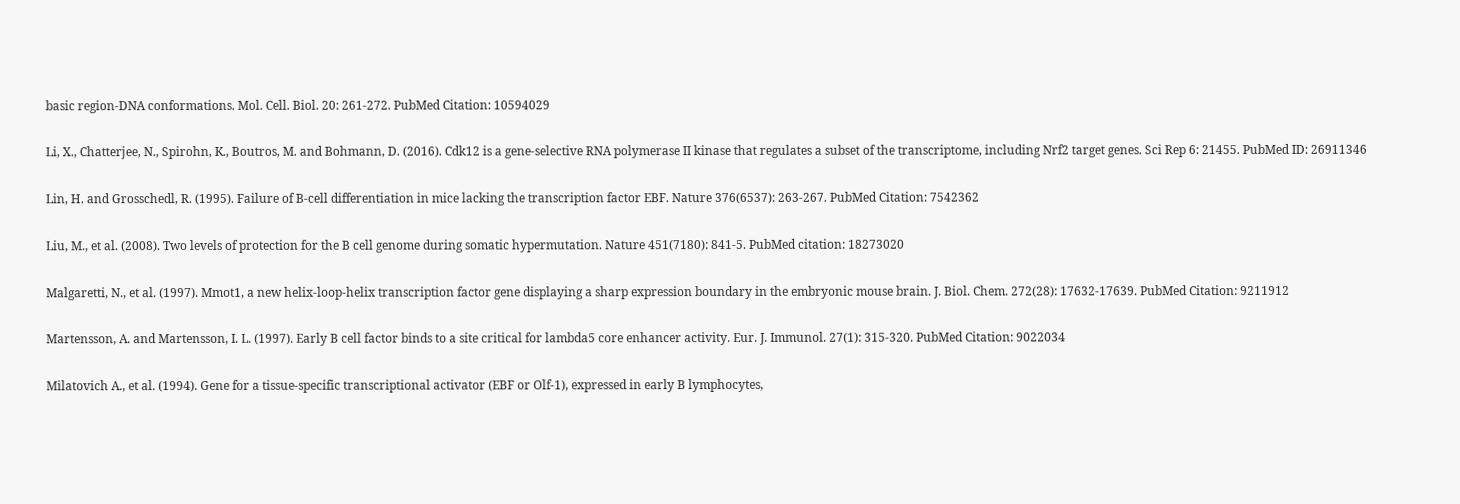basic region-DNA conformations. Mol. Cell. Biol. 20: 261-272. PubMed Citation: 10594029

Li, X., Chatterjee, N., Spirohn, K., Boutros, M. and Bohmann, D. (2016). Cdk12 is a gene-selective RNA polymerase II kinase that regulates a subset of the transcriptome, including Nrf2 target genes. Sci Rep 6: 21455. PubMed ID: 26911346

Lin, H. and Grosschedl, R. (1995). Failure of B-cell differentiation in mice lacking the transcription factor EBF. Nature 376(6537): 263-267. PubMed Citation: 7542362

Liu, M., et al. (2008). Two levels of protection for the B cell genome during somatic hypermutation. Nature 451(7180): 841-5. PubMed citation: 18273020

Malgaretti, N., et al. (1997). Mmot1, a new helix-loop-helix transcription factor gene displaying a sharp expression boundary in the embryonic mouse brain. J. Biol. Chem. 272(28): 17632-17639. PubMed Citation: 9211912

Martensson, A. and Martensson, I. L. (1997). Early B cell factor binds to a site critical for lambda5 core enhancer activity. Eur. J. Immunol. 27(1): 315-320. PubMed Citation: 9022034

Milatovich A., et al. (1994). Gene for a tissue-specific transcriptional activator (EBF or Olf-1), expressed in early B lymphocytes,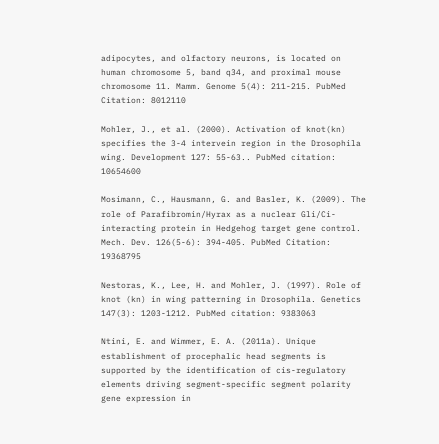adipocytes, and olfactory neurons, is located on human chromosome 5, band q34, and proximal mouse chromosome 11. Mamm. Genome 5(4): 211-215. PubMed Citation: 8012110

Mohler, J., et al. (2000). Activation of knot(kn) specifies the 3-4 intervein region in the Drosophila wing. Development 127: 55-63.. PubMed citation: 10654600

Mosimann, C., Hausmann, G. and Basler, K. (2009). The role of Parafibromin/Hyrax as a nuclear Gli/Ci-interacting protein in Hedgehog target gene control. Mech. Dev. 126(5-6): 394-405. PubMed Citation: 19368795

Nestoras, K., Lee, H. and Mohler, J. (1997). Role of knot (kn) in wing patterning in Drosophila. Genetics 147(3): 1203-1212. PubMed citation: 9383063

Ntini, E. and Wimmer, E. A. (2011a). Unique establishment of procephalic head segments is supported by the identification of cis-regulatory elements driving segment-specific segment polarity gene expression in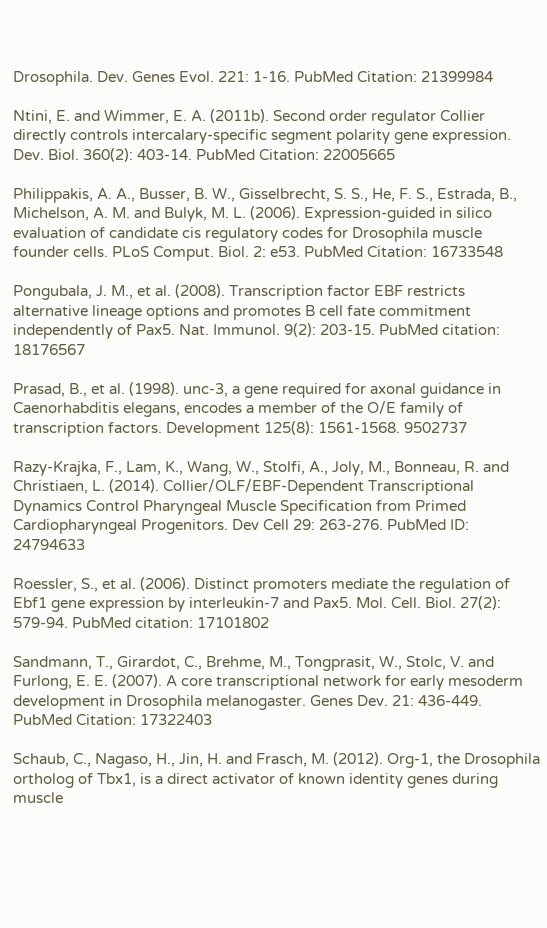Drosophila. Dev. Genes Evol. 221: 1-16. PubMed Citation: 21399984

Ntini, E. and Wimmer, E. A. (2011b). Second order regulator Collier directly controls intercalary-specific segment polarity gene expression. Dev. Biol. 360(2): 403-14. PubMed Citation: 22005665

Philippakis, A. A., Busser, B. W., Gisselbrecht, S. S., He, F. S., Estrada, B., Michelson, A. M. and Bulyk, M. L. (2006). Expression-guided in silico evaluation of candidate cis regulatory codes for Drosophila muscle founder cells. PLoS Comput. Biol. 2: e53. PubMed Citation: 16733548

Pongubala, J. M., et al. (2008). Transcription factor EBF restricts alternative lineage options and promotes B cell fate commitment independently of Pax5. Nat. Immunol. 9(2): 203-15. PubMed citation: 18176567

Prasad, B., et al. (1998). unc-3, a gene required for axonal guidance in Caenorhabditis elegans, encodes a member of the O/E family of transcription factors. Development 125(8): 1561-1568. 9502737

Razy-Krajka, F., Lam, K., Wang, W., Stolfi, A., Joly, M., Bonneau, R. and Christiaen, L. (2014). Collier/OLF/EBF-Dependent Transcriptional Dynamics Control Pharyngeal Muscle Specification from Primed Cardiopharyngeal Progenitors. Dev Cell 29: 263-276. PubMed ID: 24794633

Roessler, S., et al. (2006). Distinct promoters mediate the regulation of Ebf1 gene expression by interleukin-7 and Pax5. Mol. Cell. Biol. 27(2): 579-94. PubMed citation: 17101802

Sandmann, T., Girardot, C., Brehme, M., Tongprasit, W., Stolc, V. and Furlong, E. E. (2007). A core transcriptional network for early mesoderm development in Drosophila melanogaster. Genes Dev. 21: 436-449. PubMed Citation: 17322403

Schaub, C., Nagaso, H., Jin, H. and Frasch, M. (2012). Org-1, the Drosophila ortholog of Tbx1, is a direct activator of known identity genes during muscle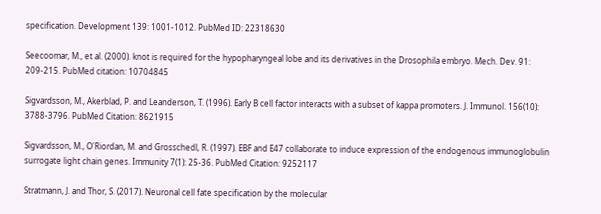specification. Development 139: 1001-1012. PubMed ID: 22318630

Seecoomar, M., et al. (2000). knot is required for the hypopharyngeal lobe and its derivatives in the Drosophila embryo. Mech. Dev. 91: 209-215. PubMed citation: 10704845

Sigvardsson, M., Akerblad, P. and Leanderson, T. (1996). Early B cell factor interacts with a subset of kappa promoters. J. Immunol. 156(10): 3788-3796. PubMed Citation: 8621915

Sigvardsson, M., O'Riordan, M. and Grosschedl, R. (1997). EBF and E47 collaborate to induce expression of the endogenous immunoglobulin surrogate light chain genes. Immunity 7(1): 25-36. PubMed Citation: 9252117

Stratmann, J. and Thor, S. (2017). Neuronal cell fate specification by the molecular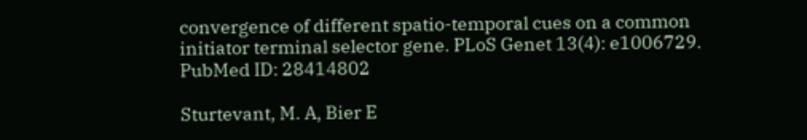convergence of different spatio-temporal cues on a common initiator terminal selector gene. PLoS Genet 13(4): e1006729. PubMed ID: 28414802

Sturtevant, M. A, Bier E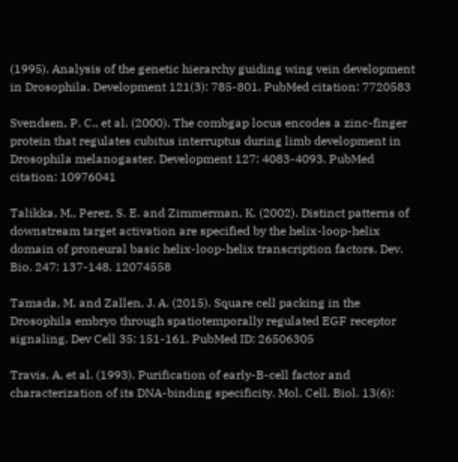(1995). Analysis of the genetic hierarchy guiding wing vein development in Drosophila. Development 121(3): 785-801. PubMed citation: 7720583

Svendsen, P. C., et al. (2000). The combgap locus encodes a zinc-finger protein that regulates cubitus interruptus during limb development in Drosophila melanogaster. Development 127: 4083-4093. PubMed citation: 10976041

Talikka, M., Perez, S. E. and Zimmerman, K. (2002). Distinct patterns of downstream target activation are specified by the helix-loop-helix domain of proneural basic helix-loop-helix transcription factors. Dev. Bio. 247: 137-148. 12074558

Tamada, M. and Zallen, J. A. (2015). Square cell packing in the Drosophila embryo through spatiotemporally regulated EGF receptor signaling. Dev Cell 35: 151-161. PubMed ID: 26506305

Travis, A, et al. (1993). Purification of early-B-cell factor and characterization of its DNA-binding specificity. Mol. Cell. Biol. 13(6):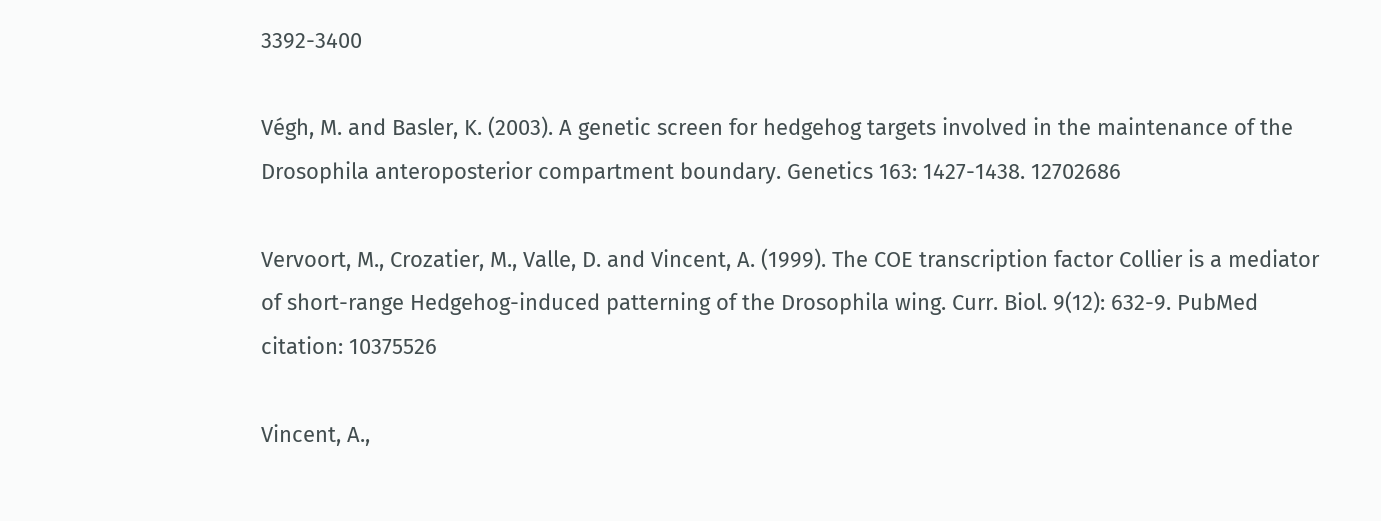3392-3400

Végh, M. and Basler, K. (2003). A genetic screen for hedgehog targets involved in the maintenance of the Drosophila anteroposterior compartment boundary. Genetics 163: 1427-1438. 12702686

Vervoort, M., Crozatier, M., Valle, D. and Vincent, A. (1999). The COE transcription factor Collier is a mediator of short-range Hedgehog-induced patterning of the Drosophila wing. Curr. Biol. 9(12): 632-9. PubMed citation: 10375526

Vincent, A.,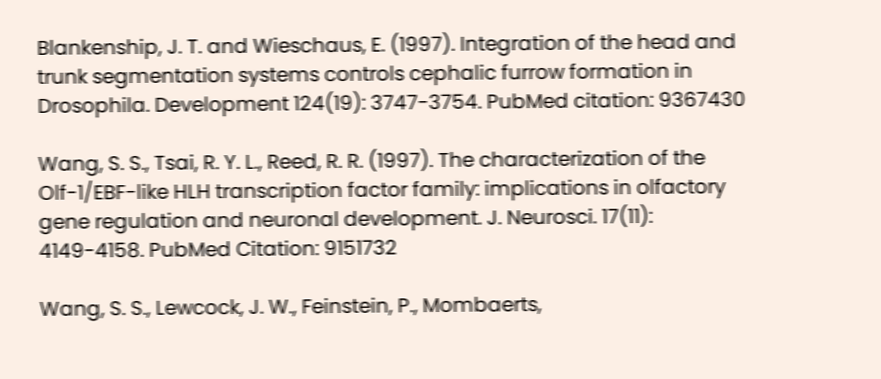Blankenship, J. T. and Wieschaus, E. (1997). Integration of the head and trunk segmentation systems controls cephalic furrow formation in Drosophila. Development 124(19): 3747-3754. PubMed citation: 9367430

Wang, S. S., Tsai, R. Y. L., Reed, R. R. (1997). The characterization of the Olf-1/EBF-like HLH transcription factor family: implications in olfactory gene regulation and neuronal development. J. Neurosci. 17(11): 4149-4158. PubMed Citation: 9151732

Wang, S. S., Lewcock, J. W., Feinstein, P., Mombaerts,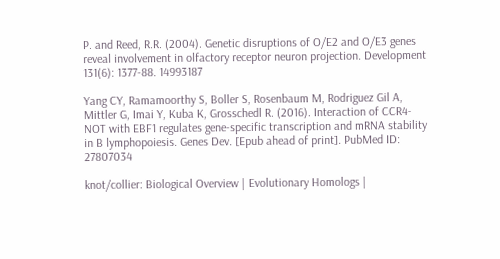P. and Reed, R.R. (2004). Genetic disruptions of O/E2 and O/E3 genes reveal involvement in olfactory receptor neuron projection. Development 131(6): 1377-88. 14993187

Yang CY, Ramamoorthy S, Boller S, Rosenbaum M, Rodriguez Gil A, Mittler G, Imai Y, Kuba K, Grosschedl R. (2016). Interaction of CCR4-NOT with EBF1 regulates gene-specific transcription and mRNA stability in B lymphopoiesis. Genes Dev. [Epub ahead of print]. PubMed ID: 27807034

knot/collier: Biological Overview | Evolutionary Homologs |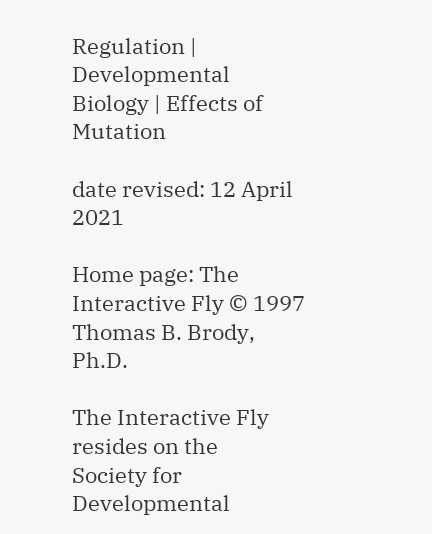Regulation | Developmental Biology | Effects of Mutation

date revised: 12 April 2021

Home page: The Interactive Fly © 1997 Thomas B. Brody, Ph.D.

The Interactive Fly resides on the
Society for Developmental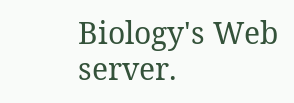Biology's Web server.